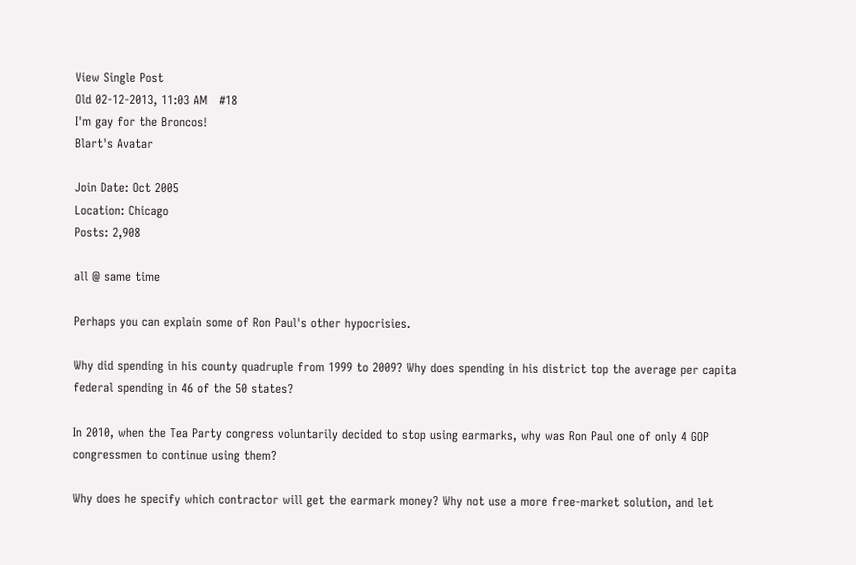View Single Post
Old 02-12-2013, 11:03 AM   #18
I'm gay for the Broncos!
Blart's Avatar

Join Date: Oct 2005
Location: Chicago
Posts: 2,908

all @ same time

Perhaps you can explain some of Ron Paul's other hypocrisies.

Why did spending in his county quadruple from 1999 to 2009? Why does spending in his district top the average per capita federal spending in 46 of the 50 states?

In 2010, when the Tea Party congress voluntarily decided to stop using earmarks, why was Ron Paul one of only 4 GOP congressmen to continue using them?

Why does he specify which contractor will get the earmark money? Why not use a more free-market solution, and let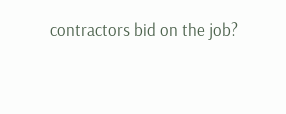contractors bid on the job?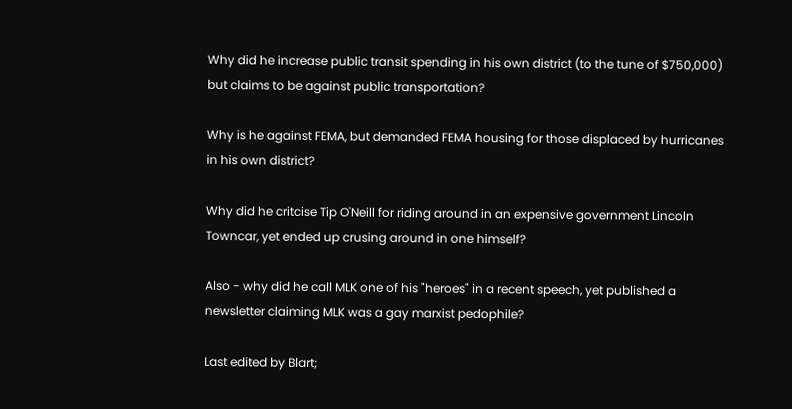Why did he increase public transit spending in his own district (to the tune of $750,000) but claims to be against public transportation?

Why is he against FEMA, but demanded FEMA housing for those displaced by hurricanes in his own district?

Why did he critcise Tip O'Neill for riding around in an expensive government Lincoln Towncar, yet ended up crusing around in one himself?

Also - why did he call MLK one of his "heroes" in a recent speech, yet published a newsletter claiming MLK was a gay marxist pedophile?

Last edited by Blart;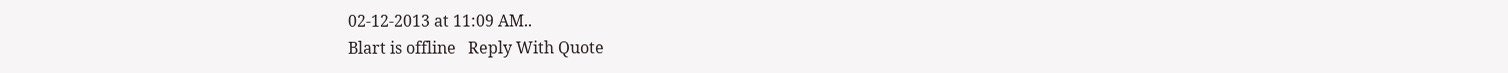02-12-2013 at 11:09 AM..
Blart is offline   Reply With Quote